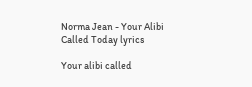Norma Jean - Your Alibi Called Today lyrics

Your alibi called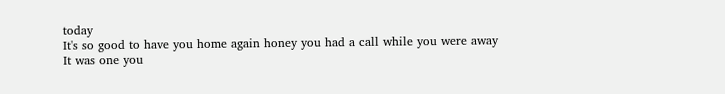today
It's so good to have you home again honey you had a call while you were away
It was one you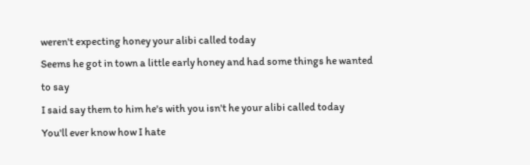weren't expecting honey your alibi called today
Seems he got in town a little early honey and had some things he wanted to say
I said say them to him he's with you isn't he your alibi called today
You'll ever know how I hate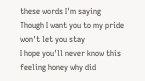these words I'm saying
Though I want you to my pride won't let you stay
I hope you'll never know this feeling honey why did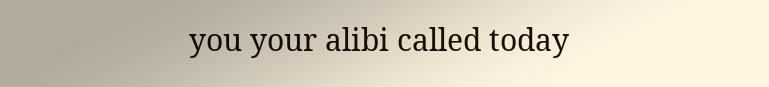you your alibi called today